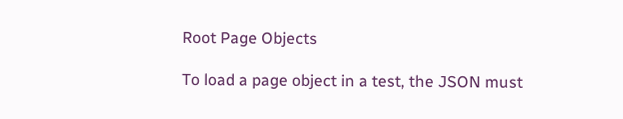Root Page Objects

To load a page object in a test, the JSON must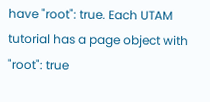have "root": true. Each UTAM tutorial has a page object with "root": true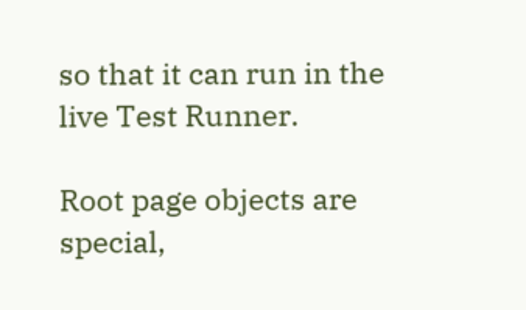so that it can run in the live Test Runner.

Root page objects are special,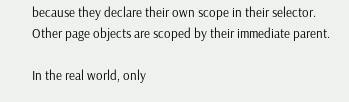because they declare their own scope in their selector. Other page objects are scoped by their immediate parent.

In the real world, only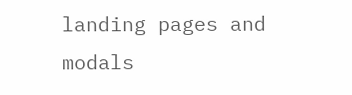landing pages and modals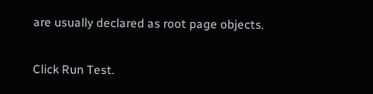are usually declared as root page objects.

Click Run Test.